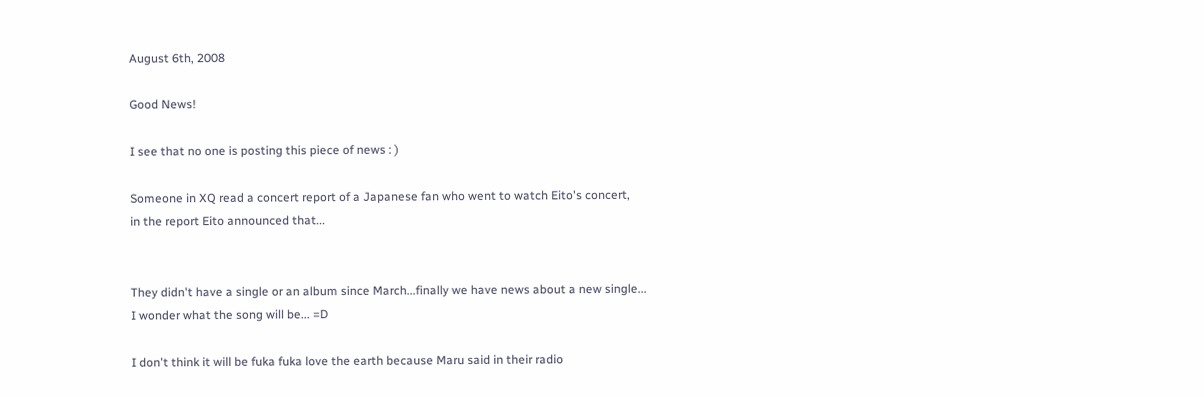August 6th, 2008

Good News!

I see that no one is posting this piece of news : )

Someone in XQ read a concert report of a Japanese fan who went to watch Eito's concert,
in the report Eito announced that...


They didn't have a single or an album since March...finally we have news about a new single...
I wonder what the song will be... =D

I don't think it will be fuka fuka love the earth because Maru said in their radio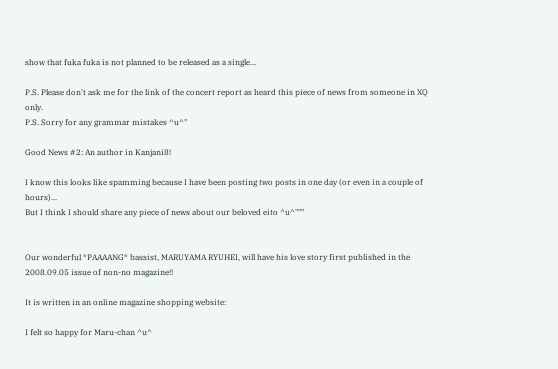show that fuka fuka is not planned to be released as a single...

P.S. Please don't ask me for the link of the concert report as heard this piece of news from someone in XQ only.
P.S. Sorry for any grammar mistakes ^u^"

Good News #2: An author in Kanjani8!

I know this looks like spamming because I have been posting two posts in one day (or even in a couple of hours)...
But I think I should share any piece of news about our beloved eito ^u^"""


Our wonderful *PAAAANG* bassist, MARUYAMA RYUHEI, will have his love story first published in the 2008.09.05 issue of non-no magazine!!

It is written in an online magazine shopping website:

I felt so happy for Maru-chan ^u^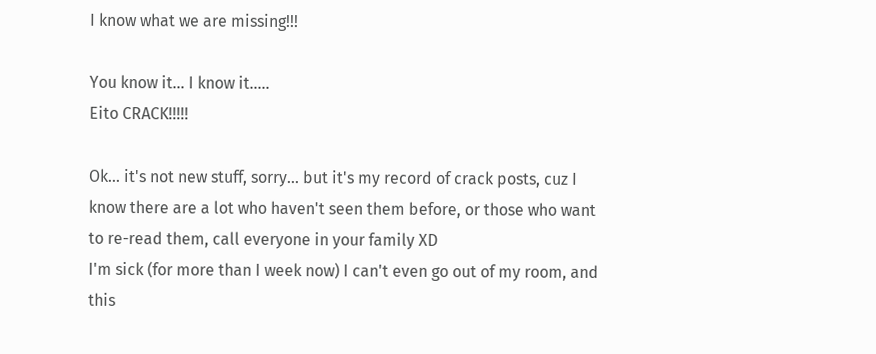I know what we are missing!!!

You know it... I know it.....
Eito CRACK!!!!!

Ok... it's not new stuff, sorry... but it's my record of crack posts, cuz I know there are a lot who haven't seen them before, or those who want to re-read them, call everyone in your family XD
I'm sick (for more than I week now) I can't even go out of my room, and this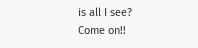is all I see?
Come on!!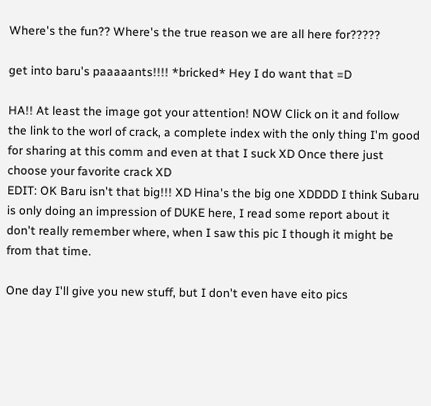Where's the fun?? Where's the true reason we are all here for?????

get into baru's paaaaants!!!! *bricked* Hey I do want that =D

HA!! At least the image got your attention! NOW Click on it and follow the link to the worl of crack, a complete index with the only thing I'm good for sharing at this comm and even at that I suck XD Once there just choose your favorite crack XD
EDIT: OK Baru isn't that big!!! XD Hina's the big one XDDDD I think Subaru is only doing an impression of DUKE here, I read some report about it don't really remember where, when I saw this pic I though it might be from that time.

One day I'll give you new stuff, but I don't even have eito pics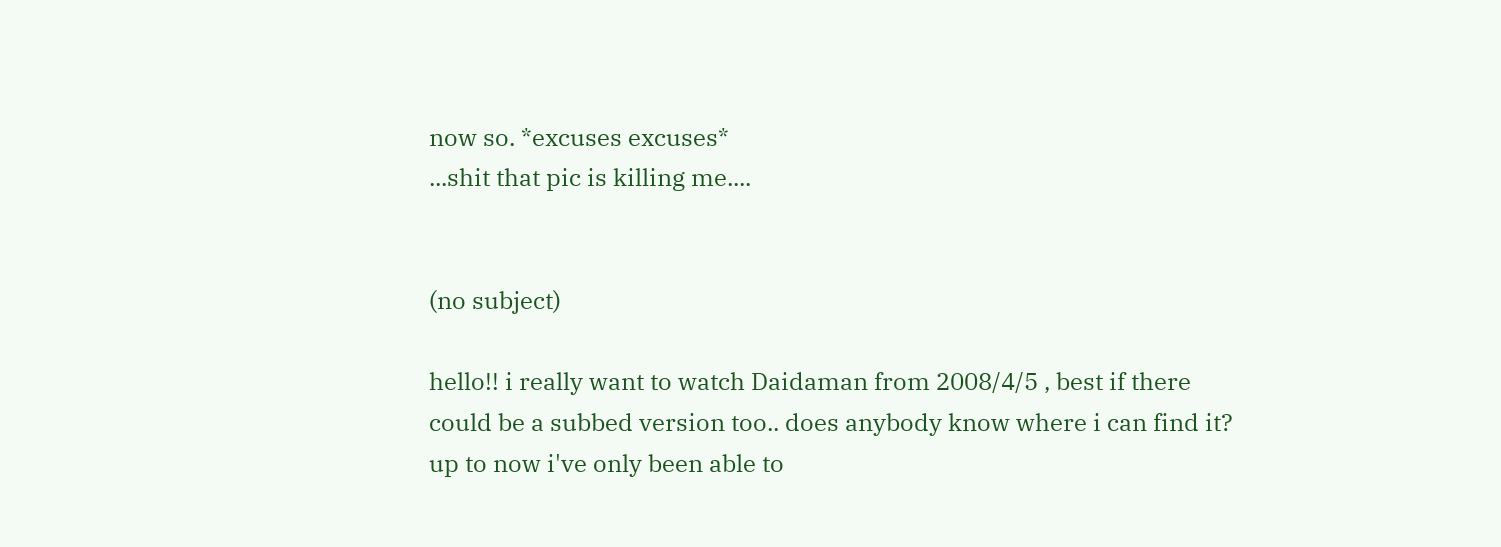now so. *excuses excuses*
...shit that pic is killing me....


(no subject)

hello!! i really want to watch Daidaman from 2008/4/5 , best if there could be a subbed version too.. does anybody know where i can find it? up to now i've only been able to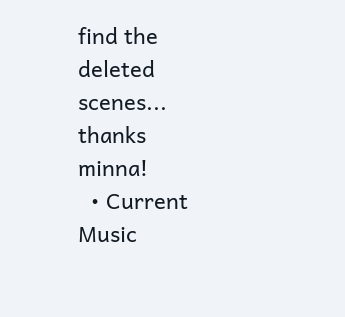find the deleted scenes...
thanks minna!
  • Current Music